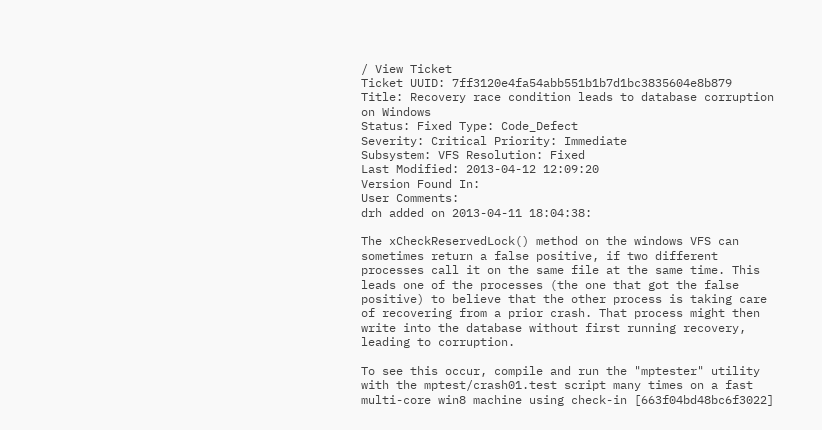/ View Ticket
Ticket UUID: 7ff3120e4fa54abb551b1b7d1bc3835604e8b879
Title: Recovery race condition leads to database corruption on Windows
Status: Fixed Type: Code_Defect
Severity: Critical Priority: Immediate
Subsystem: VFS Resolution: Fixed
Last Modified: 2013-04-12 12:09:20
Version Found In:
User Comments:
drh added on 2013-04-11 18:04:38:

The xCheckReservedLock() method on the windows VFS can sometimes return a false positive, if two different processes call it on the same file at the same time. This leads one of the processes (the one that got the false positive) to believe that the other process is taking care of recovering from a prior crash. That process might then write into the database without first running recovery, leading to corruption.

To see this occur, compile and run the "mptester" utility with the mptest/crash01.test script many times on a fast multi-core win8 machine using check-in [663f04bd48bc6f3022]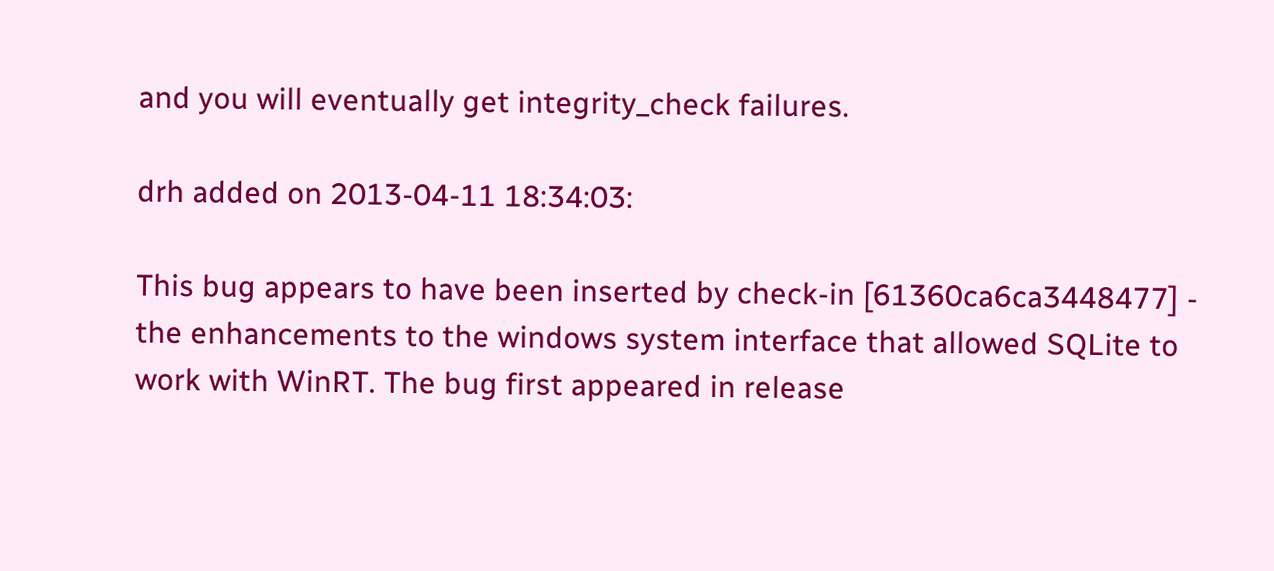and you will eventually get integrity_check failures.

drh added on 2013-04-11 18:34:03:

This bug appears to have been inserted by check-in [61360ca6ca3448477] - the enhancements to the windows system interface that allowed SQLite to work with WinRT. The bug first appeared in release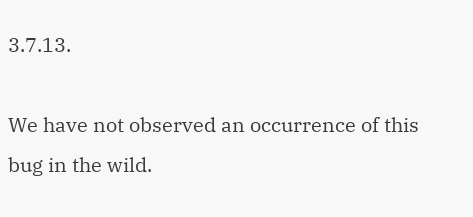3.7.13.

We have not observed an occurrence of this bug in the wild.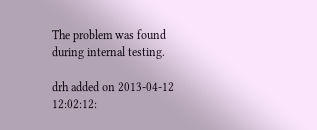The problem was found during internal testing.

drh added on 2013-04-12 12:02:12: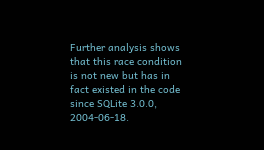Further analysis shows that this race condition is not new but has in fact existed in the code since SQLite 3.0.0, 2004-06-18.